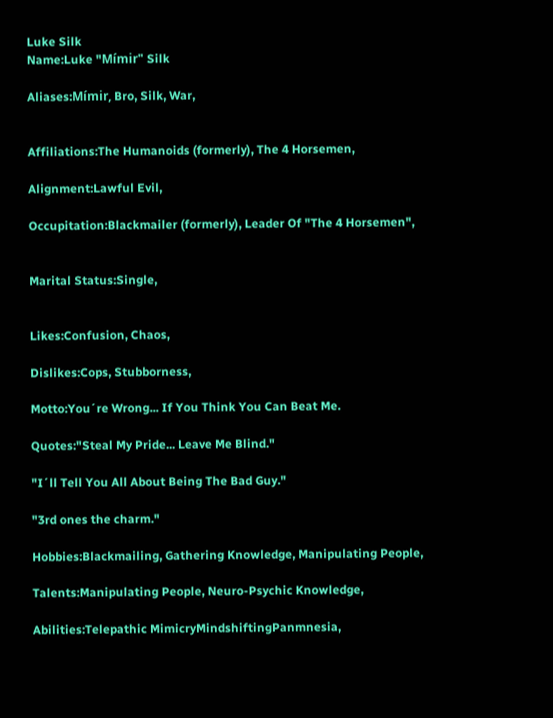Luke Silk
Name:Luke "Mímir" Silk

Aliases:Mímir, Bro, Silk, War,


Affiliations:The Humanoids (formerly), The 4 Horsemen,

Alignment:Lawful Evil,

Occupitation:Blackmailer (formerly), Leader Of "The 4 Horsemen",


Marital Status:Single,


Likes:Confusion, Chaos,

Dislikes:Cops, Stubborness,

Motto:You´re Wrong... If You Think You Can Beat Me.

Quotes:"Steal My Pride... Leave Me Blind."

"I´ll Tell You All About Being The Bad Guy."

"3rd ones the charm."

Hobbies:Blackmailing, Gathering Knowledge, Manipulating People,

Talents:Manipulating People, Neuro-Psychic Knowledge,

Abilities:Telepathic MimicryMindshiftingPanmnesia,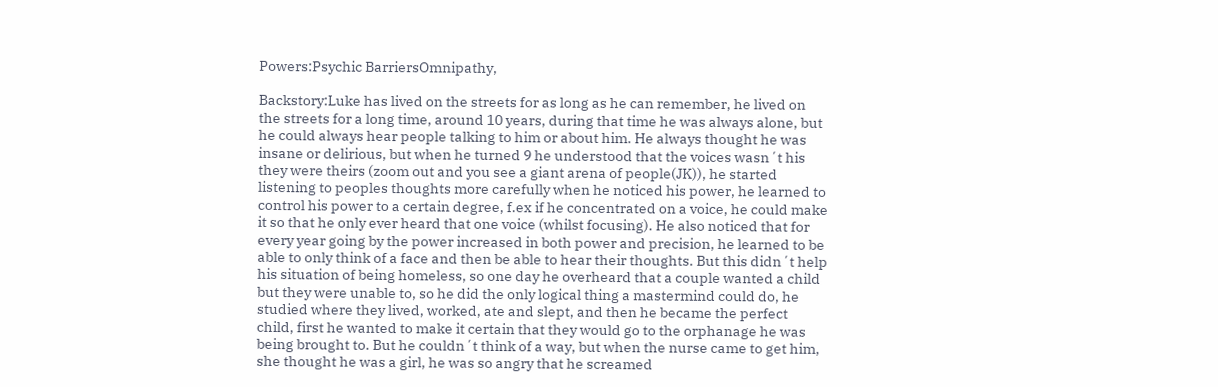Powers:Psychic BarriersOmnipathy,

Backstory:Luke has lived on the streets for as long as he can remember, he lived on the streets for a long time, around 10 years, during that time he was always alone, but he could always hear people talking to him or about him. He always thought he was insane or delirious, but when he turned 9 he understood that the voices wasn´t his they were theirs (zoom out and you see a giant arena of people(JK)), he started listening to peoples thoughts more carefully when he noticed his power, he learned to control his power to a certain degree, f.ex if he concentrated on a voice, he could make it so that he only ever heard that one voice (whilst focusing). He also noticed that for every year going by the power increased in both power and precision, he learned to be able to only think of a face and then be able to hear their thoughts. But this didn´t help his situation of being homeless, so one day he overheard that a couple wanted a child but they were unable to, so he did the only logical thing a mastermind could do, he studied where they lived, worked, ate and slept, and then he became the perfect child, first he wanted to make it certain that they would go to the orphanage he was being brought to. But he couldn´t think of a way, but when the nurse came to get him, she thought he was a girl, he was so angry that he screamed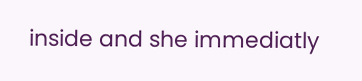inside and she immediatly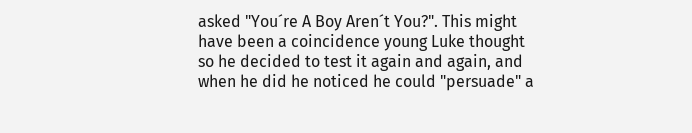asked "You´re A Boy Aren´t You?". This might have been a coincidence young Luke thought so he decided to test it again and again, and when he did he noticed he could "persuade" a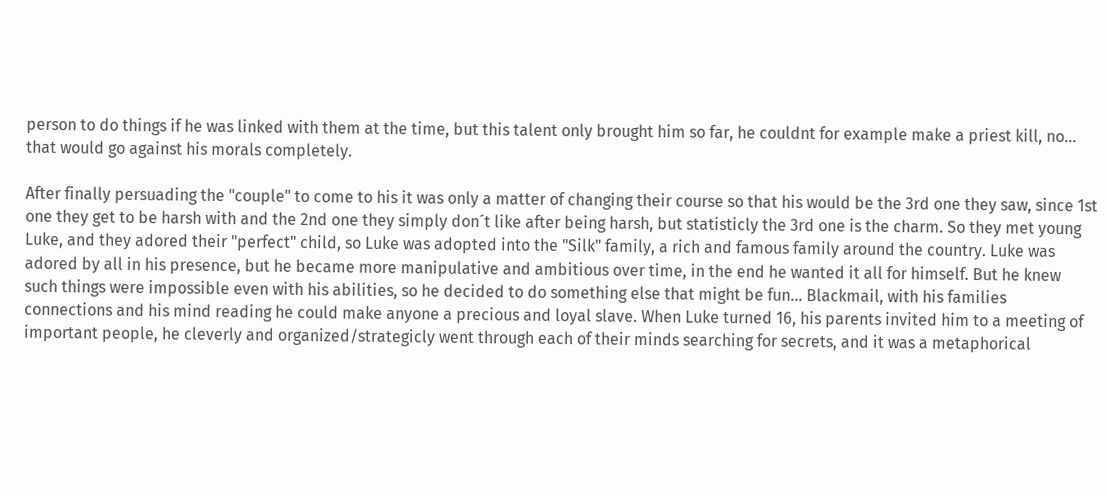person to do things if he was linked with them at the time, but this talent only brought him so far, he couldnt for example make a priest kill, no... that would go against his morals completely.

After finally persuading the "couple" to come to his it was only a matter of changing their course so that his would be the 3rd one they saw, since 1st one they get to be harsh with and the 2nd one they simply don´t like after being harsh, but statisticly the 3rd one is the charm. So they met young Luke, and they adored their "perfect" child, so Luke was adopted into the "Silk" family, a rich and famous family around the country. Luke was adored by all in his presence, but he became more manipulative and ambitious over time, in the end he wanted it all for himself. But he knew such things were impossible even with his abilities, so he decided to do something else that might be fun... Blackmail, with his families connections and his mind reading he could make anyone a precious and loyal slave. When Luke turned 16, his parents invited him to a meeting of important people, he cleverly and organized/strategicly went through each of their minds searching for secrets, and it was a metaphorical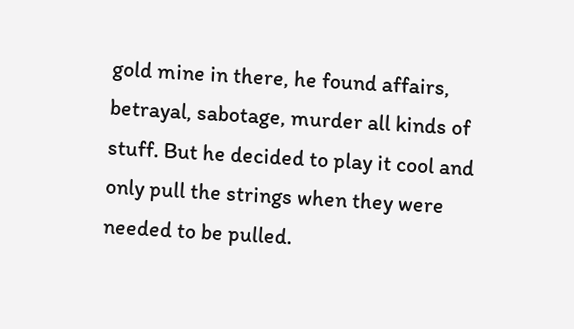gold mine in there, he found affairs, betrayal, sabotage, murder all kinds of stuff. But he decided to play it cool and only pull the strings when they were needed to be pulled.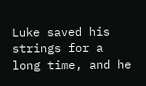Luke saved his strings for a long time, and he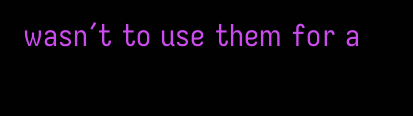wasn´t to use them for a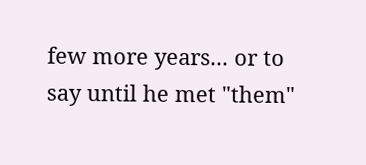few more years... or to say until he met "them"